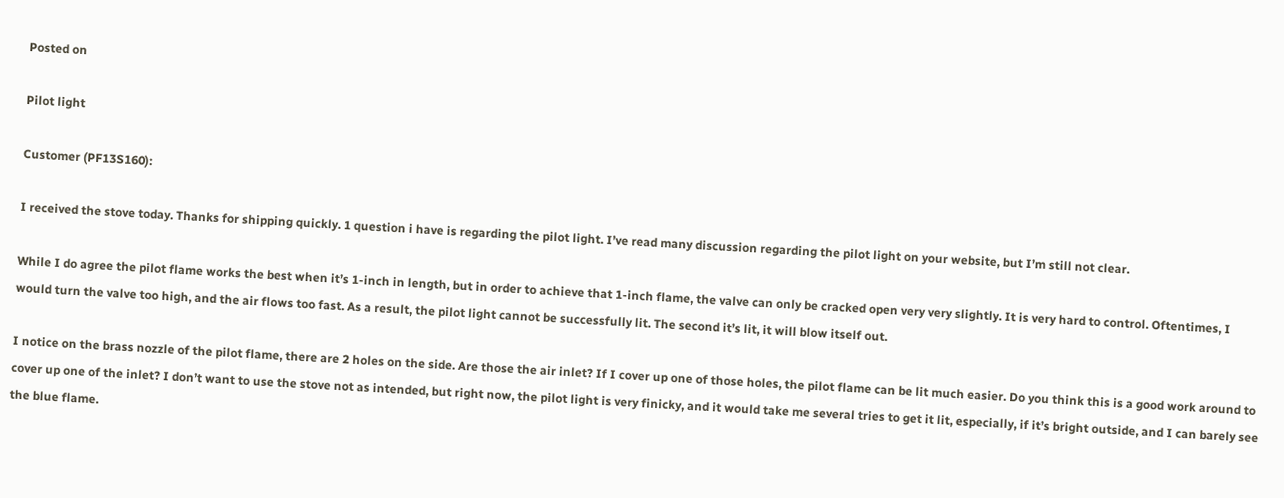Posted on

Pilot light

Customer (PF13S160):

I received the stove today. Thanks for shipping quickly. 1 question i have is regarding the pilot light. I’ve read many discussion regarding the pilot light on your website, but I’m still not clear.

While I do agree the pilot flame works the best when it’s 1-inch in length, but in order to achieve that 1-inch flame, the valve can only be cracked open very very slightly. It is very hard to control. Oftentimes, I would turn the valve too high, and the air flows too fast. As a result, the pilot light cannot be successfully lit. The second it’s lit, it will blow itself out.

I notice on the brass nozzle of the pilot flame, there are 2 holes on the side. Are those the air inlet? If I cover up one of those holes, the pilot flame can be lit much easier. Do you think this is a good work around to cover up one of the inlet? I don’t want to use the stove not as intended, but right now, the pilot light is very finicky, and it would take me several tries to get it lit, especially, if it’s bright outside, and I can barely see the blue flame.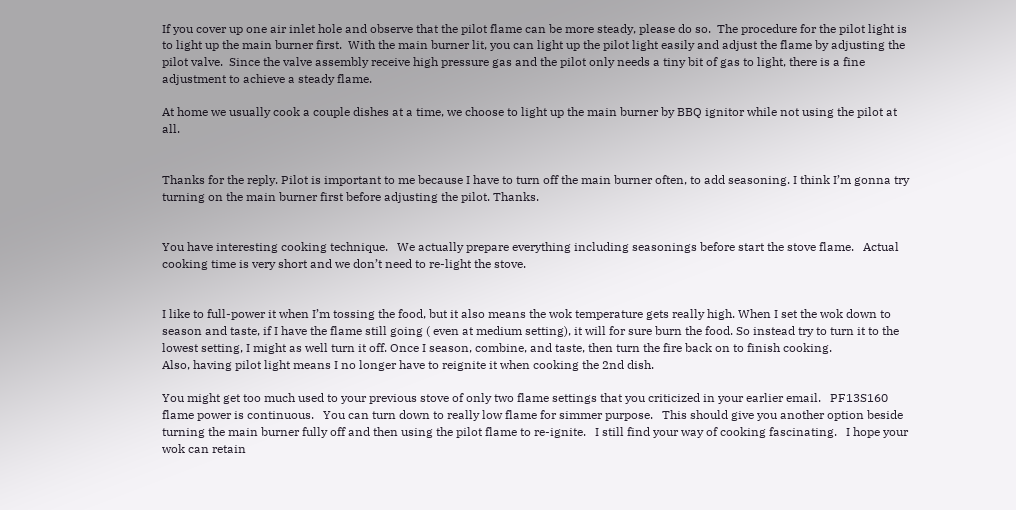If you cover up one air inlet hole and observe that the pilot flame can be more steady, please do so.  The procedure for the pilot light is to light up the main burner first.  With the main burner lit, you can light up the pilot light easily and adjust the flame by adjusting the pilot valve.  Since the valve assembly receive high pressure gas and the pilot only needs a tiny bit of gas to light, there is a fine adjustment to achieve a steady flame.

At home we usually cook a couple dishes at a time, we choose to light up the main burner by BBQ ignitor while not using the pilot at all.


Thanks for the reply. Pilot is important to me because I have to turn off the main burner often, to add seasoning. I think I’m gonna try turning on the main burner first before adjusting the pilot. Thanks.


You have interesting cooking technique.   We actually prepare everything including seasonings before start the stove flame.   Actual cooking time is very short and we don’t need to re-light the stove.


I like to full-power it when I’m tossing the food, but it also means the wok temperature gets really high. When I set the wok down to season and taste, if I have the flame still going ( even at medium setting), it will for sure burn the food. So instead try to turn it to the lowest setting, I might as well turn it off. Once I season, combine, and taste, then turn the fire back on to finish cooking.
Also, having pilot light means I no longer have to reignite it when cooking the 2nd dish.

You might get too much used to your previous stove of only two flame settings that you criticized in your earlier email.   PF13S160 flame power is continuous.   You can turn down to really low flame for simmer purpose.   This should give you another option beside turning the main burner fully off and then using the pilot flame to re-ignite.   I still find your way of cooking fascinating.   I hope your wok can retain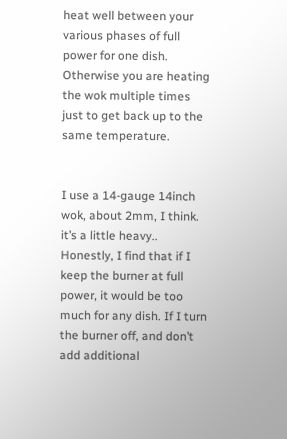heat well between your various phases of full power for one dish.  Otherwise you are heating the wok multiple times just to get back up to the same temperature.


I use a 14-gauge 14inch wok, about 2mm, I think. it’s a little heavy.. Honestly, I find that if I keep the burner at full power, it would be too much for any dish. If I turn the burner off, and don’t add additional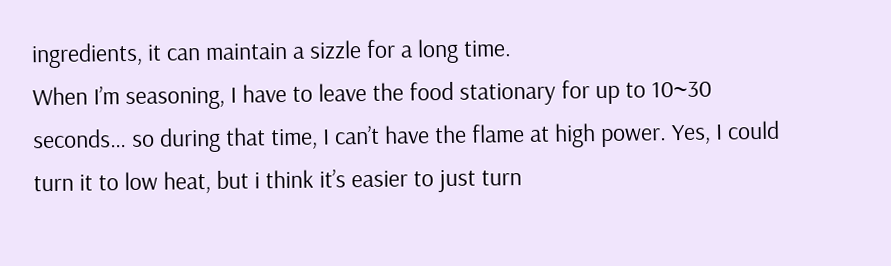ingredients, it can maintain a sizzle for a long time.
When I’m seasoning, I have to leave the food stationary for up to 10~30 seconds… so during that time, I can’t have the flame at high power. Yes, I could turn it to low heat, but i think it’s easier to just turn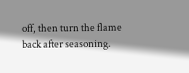off, then turn the flame back after seasoning.